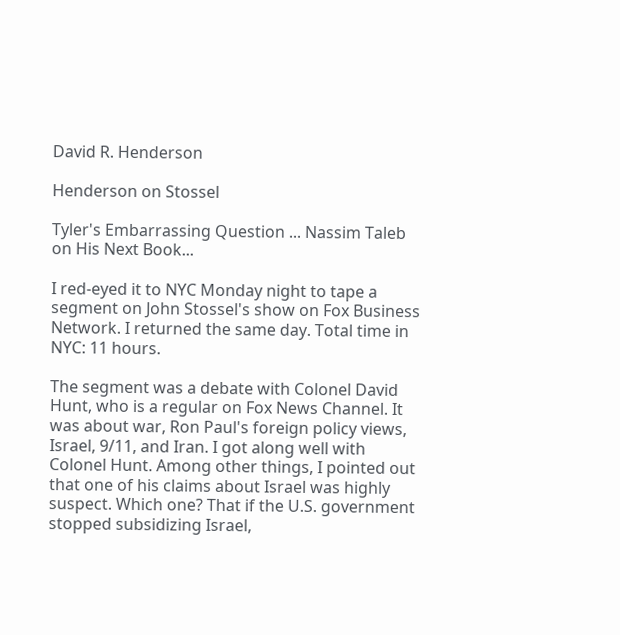David R. Henderson

Henderson on Stossel

Tyler's Embarrassing Question ... Nassim Taleb on His Next Book...

I red-eyed it to NYC Monday night to tape a segment on John Stossel's show on Fox Business Network. I returned the same day. Total time in NYC: 11 hours.

The segment was a debate with Colonel David Hunt, who is a regular on Fox News Channel. It was about war, Ron Paul's foreign policy views, Israel, 9/11, and Iran. I got along well with Colonel Hunt. Among other things, I pointed out that one of his claims about Israel was highly suspect. Which one? That if the U.S. government stopped subsidizing Israel,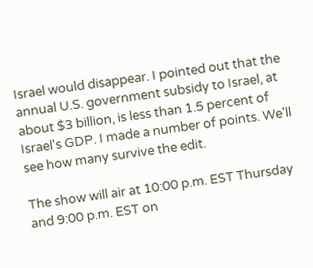Israel would disappear. I pointed out that the annual U.S. government subsidy to Israel, at about $3 billion, is less than 1.5 percent of Israel's GDP. I made a number of points. We'll see how many survive the edit.

The show will air at 10:00 p.m. EST Thursday and 9:00 p.m. EST on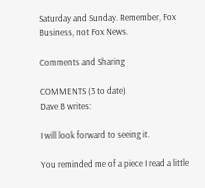Saturday and Sunday. Remember, Fox Business, not Fox News.

Comments and Sharing

COMMENTS (3 to date)
Dave B writes:

I will look forward to seeing it.

You reminded me of a piece I read a little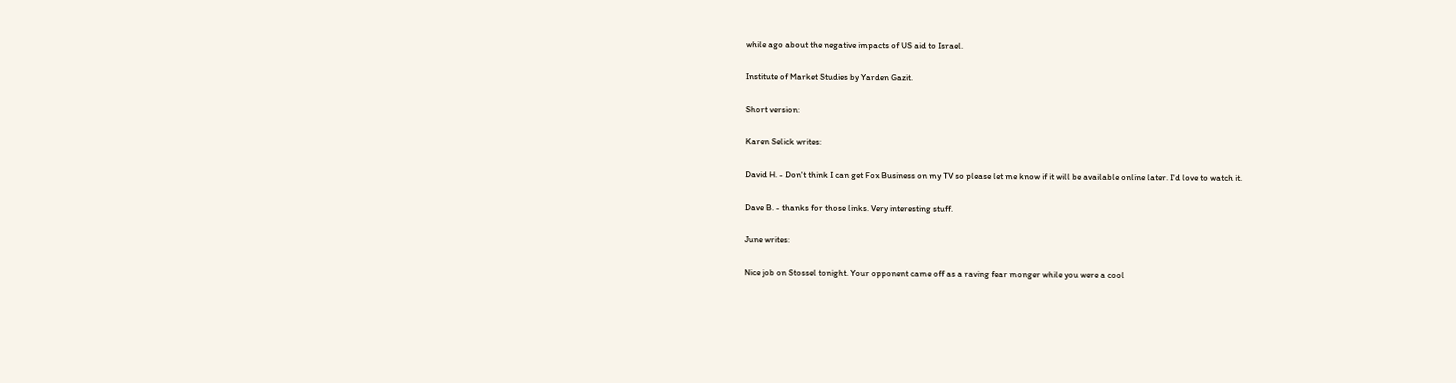while ago about the negative impacts of US aid to Israel.

Institute of Market Studies by Yarden Gazit.

Short version:

Karen Selick writes:

David H. - Don't think I can get Fox Business on my TV so please let me know if it will be available online later. I'd love to watch it.

Dave B. - thanks for those links. Very interesting stuff.

June writes:

Nice job on Stossel tonight. Your opponent came off as a raving fear monger while you were a cool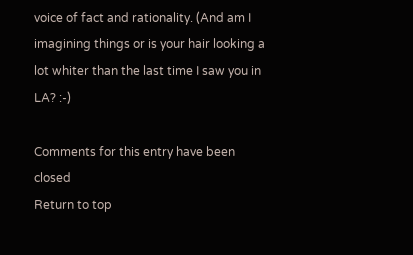voice of fact and rationality. (And am I imagining things or is your hair looking a lot whiter than the last time I saw you in LA? :-)

Comments for this entry have been closed
Return to top